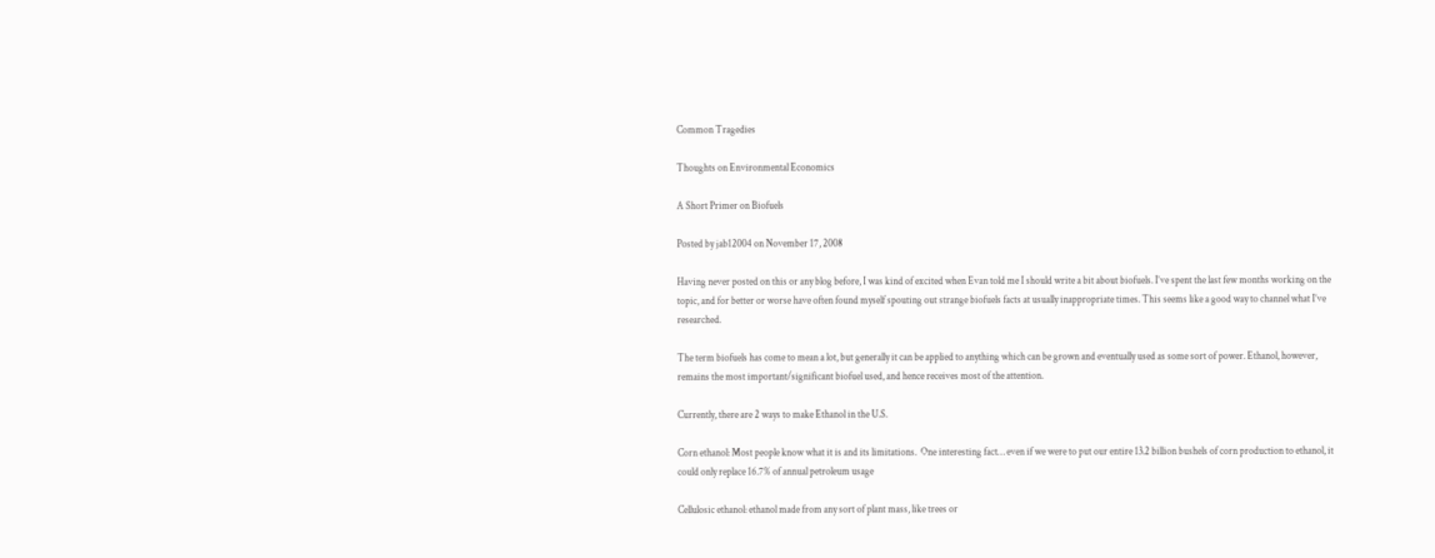Common Tragedies

Thoughts on Environmental Economics

A Short Primer on Biofuels

Posted by jab12004 on November 17, 2008

Having never posted on this or any blog before, I was kind of excited when Evan told me I should write a bit about biofuels. I’ve spent the last few months working on the topic, and for better or worse have often found myself spouting out strange biofuels facts at usually inappropriate times. This seems like a good way to channel what I’ve researched.

The term biofuels has come to mean a lot, but generally it can be applied to anything which can be grown and eventually used as some sort of power. Ethanol, however, remains the most important/significant biofuel used, and hence receives most of the attention.

Currently, there are 2 ways to make Ethanol in the U.S.

Corn ethanol: Most people know what it is and its limitations.  One interesting fact… even if we were to put our entire 13.2 billion bushels of corn production to ethanol, it could only replace 16.7% of annual petroleum usage

Cellulosic ethanol: ethanol made from any sort of plant mass, like trees or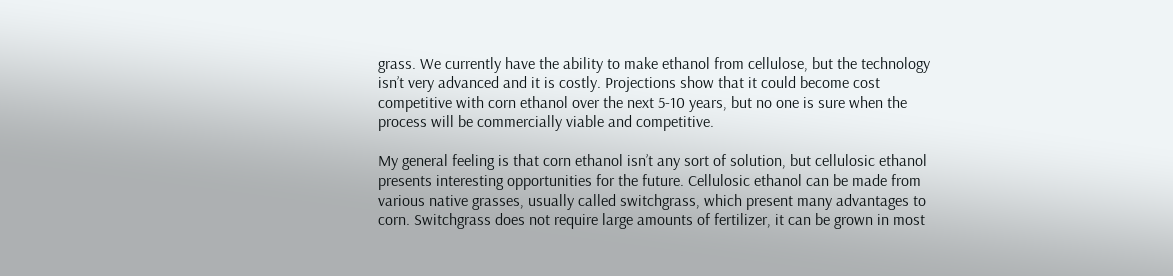grass. We currently have the ability to make ethanol from cellulose, but the technology isn’t very advanced and it is costly. Projections show that it could become cost competitive with corn ethanol over the next 5-10 years, but no one is sure when the process will be commercially viable and competitive.

My general feeling is that corn ethanol isn’t any sort of solution, but cellulosic ethanol presents interesting opportunities for the future. Cellulosic ethanol can be made from various native grasses, usually called switchgrass, which present many advantages to corn. Switchgrass does not require large amounts of fertilizer, it can be grown in most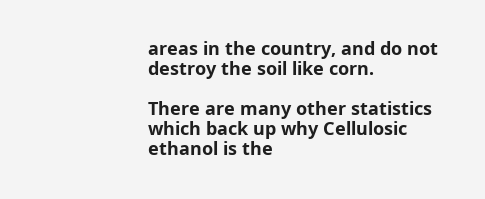areas in the country, and do not destroy the soil like corn.

There are many other statistics which back up why Cellulosic ethanol is the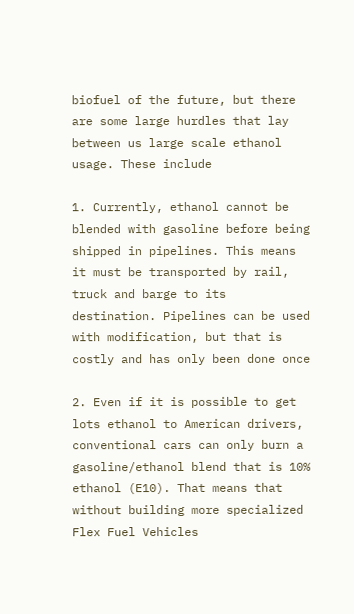biofuel of the future, but there are some large hurdles that lay between us large scale ethanol usage. These include

1. Currently, ethanol cannot be blended with gasoline before being shipped in pipelines. This means it must be transported by rail, truck and barge to its destination. Pipelines can be used with modification, but that is costly and has only been done once

2. Even if it is possible to get lots ethanol to American drivers, conventional cars can only burn a gasoline/ethanol blend that is 10% ethanol (E10). That means that without building more specialized Flex Fuel Vehicles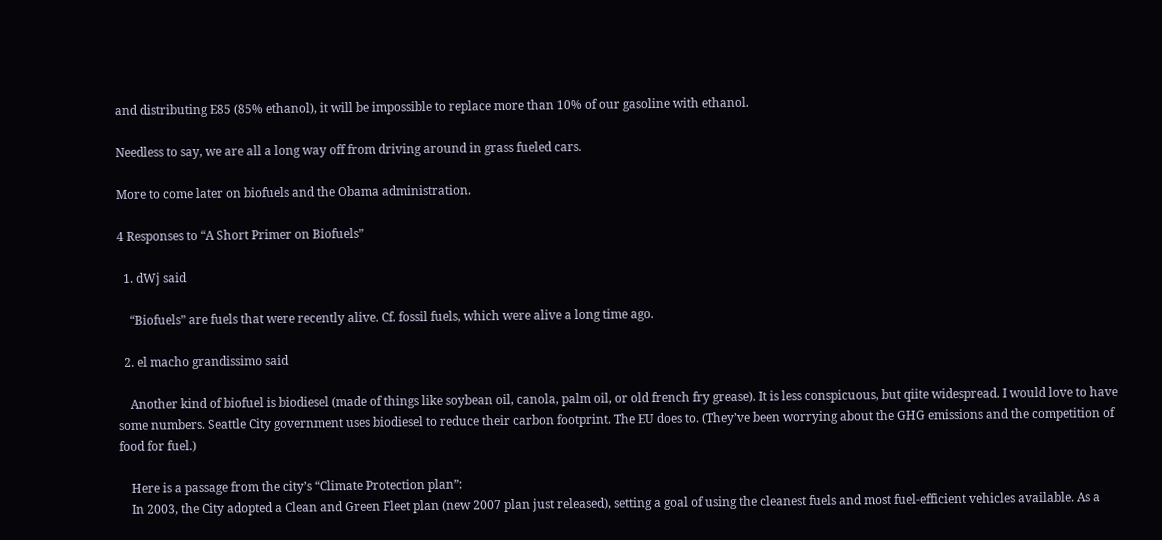and distributing E85 (85% ethanol), it will be impossible to replace more than 10% of our gasoline with ethanol.

Needless to say, we are all a long way off from driving around in grass fueled cars.

More to come later on biofuels and the Obama administration.

4 Responses to “A Short Primer on Biofuels”

  1. dWj said

    “Biofuels” are fuels that were recently alive. Cf. fossil fuels, which were alive a long time ago.

  2. el macho grandissimo said

    Another kind of biofuel is biodiesel (made of things like soybean oil, canola, palm oil, or old french fry grease). It is less conspicuous, but qiite widespread. I would love to have some numbers. Seattle City government uses biodiesel to reduce their carbon footprint. The EU does to. (They’ve been worrying about the GHG emissions and the competition of food for fuel.)

    Here is a passage from the city’s “Climate Protection plan”:
    In 2003, the City adopted a Clean and Green Fleet plan (new 2007 plan just released), setting a goal of using the cleanest fuels and most fuel-efficient vehicles available. As a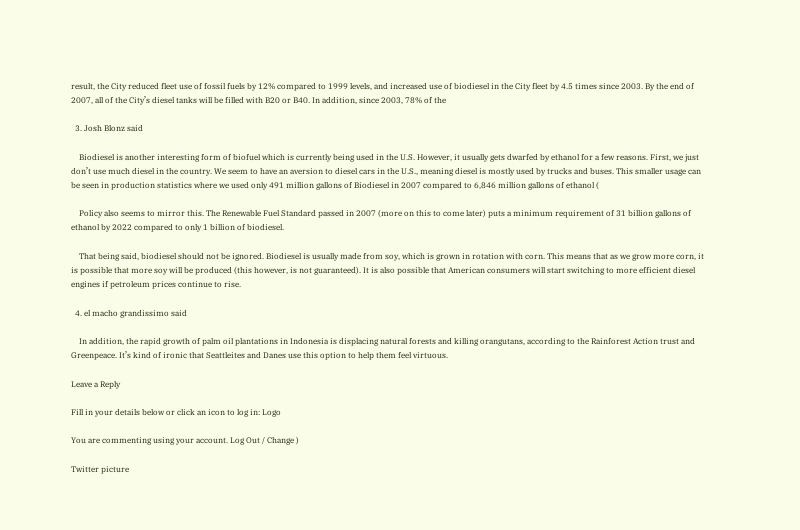result, the City reduced fleet use of fossil fuels by 12% compared to 1999 levels, and increased use of biodiesel in the City fleet by 4.5 times since 2003. By the end of 2007, all of the City’s diesel tanks will be filled with B20 or B40. In addition, since 2003, 78% of the

  3. Josh Blonz said

    Biodiesel is another interesting form of biofuel which is currently being used in the U.S. However, it usually gets dwarfed by ethanol for a few reasons. First, we just don’t use much diesel in the country. We seem to have an aversion to diesel cars in the U.S., meaning diesel is mostly used by trucks and buses. This smaller usage can be seen in production statistics where we used only 491 million gallons of Biodiesel in 2007 compared to 6,846 million gallons of ethanol (

    Policy also seems to mirror this. The Renewable Fuel Standard passed in 2007 (more on this to come later) puts a minimum requirement of 31 billion gallons of ethanol by 2022 compared to only 1 billion of biodiesel.

    That being said, biodiesel should not be ignored. Biodiesel is usually made from soy, which is grown in rotation with corn. This means that as we grow more corn, it is possible that more soy will be produced (this however, is not guaranteed). It is also possible that American consumers will start switching to more efficient diesel engines if petroleum prices continue to rise.

  4. el macho grandissimo said

    In addition, the rapid growth of palm oil plantations in Indonesia is displacing natural forests and killing orangutans, according to the Rainforest Action trust and Greenpeace. It’s kind of ironic that Seattleites and Danes use this option to help them feel virtuous.

Leave a Reply

Fill in your details below or click an icon to log in: Logo

You are commenting using your account. Log Out / Change )

Twitter picture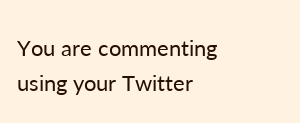You are commenting using your Twitter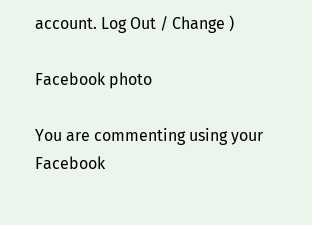account. Log Out / Change )

Facebook photo

You are commenting using your Facebook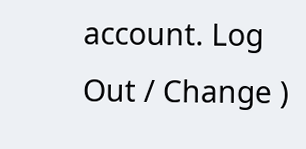account. Log Out / Change )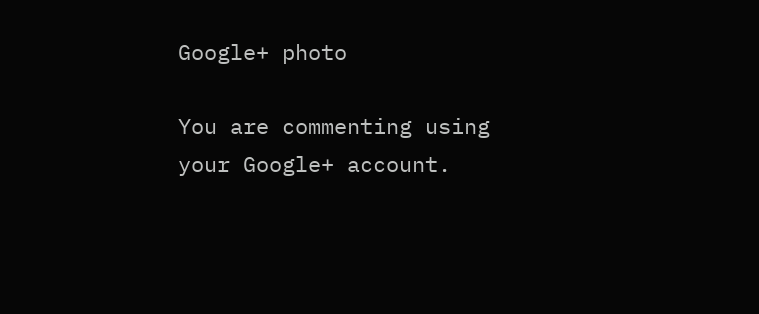Google+ photo

You are commenting using your Google+ account.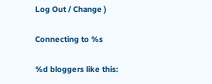Log Out / Change )

Connecting to %s

%d bloggers like this: